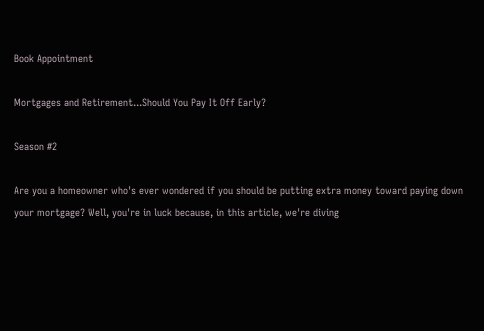Book Appointment

Mortgages and Retirement...Should You Pay It Off Early?

Season #2

Are you a homeowner who's ever wondered if you should be putting extra money toward paying down your mortgage? Well, you're in luck because, in this article, we're diving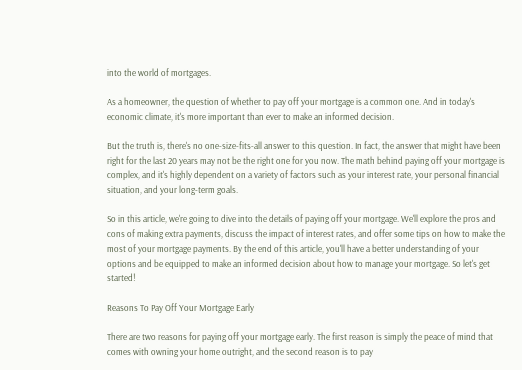into the world of mortgages.

As a homeowner, the question of whether to pay off your mortgage is a common one. And in today's economic climate, it's more important than ever to make an informed decision.

But the truth is, there's no one-size-fits-all answer to this question. In fact, the answer that might have been right for the last 20 years may not be the right one for you now. The math behind paying off your mortgage is complex, and it's highly dependent on a variety of factors such as your interest rate, your personal financial situation, and your long-term goals.

So in this article, we're going to dive into the details of paying off your mortgage. We'll explore the pros and cons of making extra payments, discuss the impact of interest rates, and offer some tips on how to make the most of your mortgage payments. By the end of this article, you'll have a better understanding of your options and be equipped to make an informed decision about how to manage your mortgage. So let's get started!

Reasons To Pay Off Your Mortgage Early

There are two reasons for paying off your mortgage early. The first reason is simply the peace of mind that comes with owning your home outright, and the second reason is to pay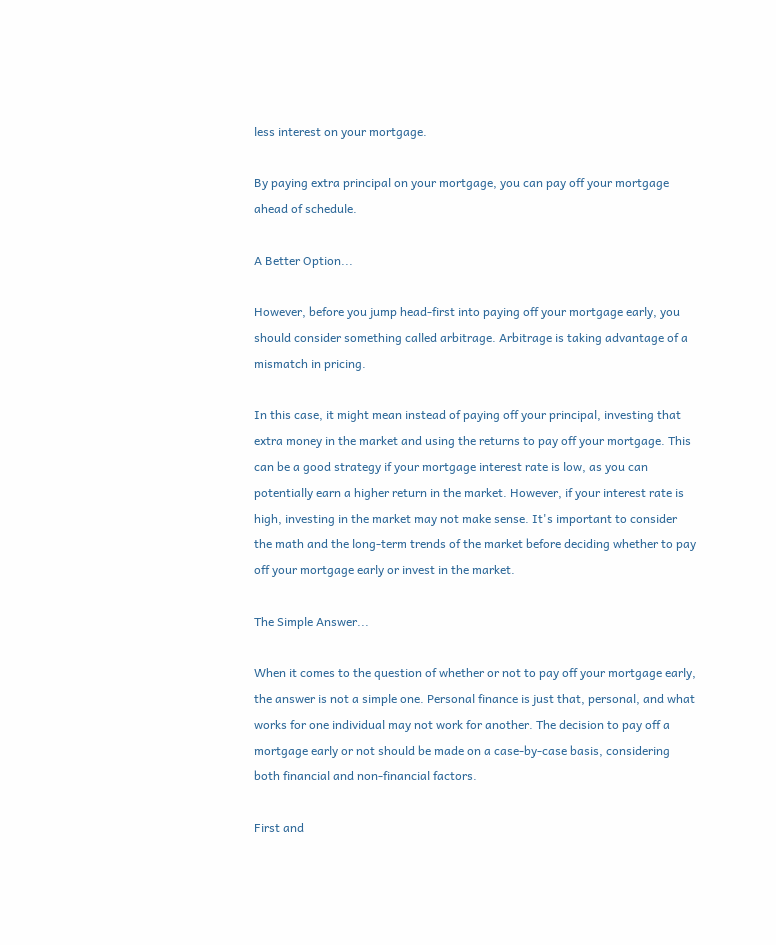less interest on your mortgage.

By paying extra principal on your mortgage, you can pay off your mortgage ahead of schedule.

A Better Option...

However, before you jump head-first into paying off your mortgage early, you should consider something called arbitrage. Arbitrage is taking advantage of a mismatch in pricing.

In this case, it might mean instead of paying off your principal, investing that extra money in the market and using the returns to pay off your mortgage. This can be a good strategy if your mortgage interest rate is low, as you can potentially earn a higher return in the market. However, if your interest rate is high, investing in the market may not make sense. It's important to consider the math and the long-term trends of the market before deciding whether to pay off your mortgage early or invest in the market.

The Simple Answer...

When it comes to the question of whether or not to pay off your mortgage early, the answer is not a simple one. Personal finance is just that, personal, and what works for one individual may not work for another. The decision to pay off a mortgage early or not should be made on a case-by-case basis, considering both financial and non-financial factors.

First and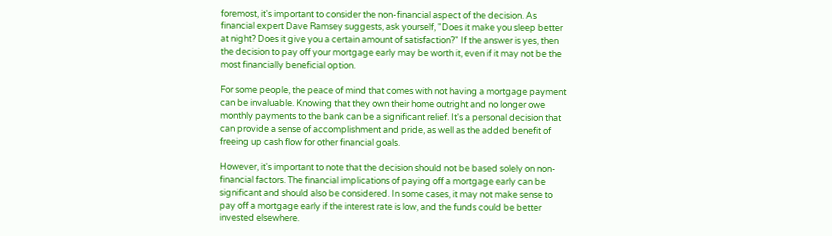foremost, it's important to consider the non-financial aspect of the decision. As financial expert Dave Ramsey suggests, ask yourself, "Does it make you sleep better at night? Does it give you a certain amount of satisfaction?" If the answer is yes, then the decision to pay off your mortgage early may be worth it, even if it may not be the most financially beneficial option.

For some people, the peace of mind that comes with not having a mortgage payment can be invaluable. Knowing that they own their home outright and no longer owe monthly payments to the bank can be a significant relief. It's a personal decision that can provide a sense of accomplishment and pride, as well as the added benefit of freeing up cash flow for other financial goals.

However, it's important to note that the decision should not be based solely on non-financial factors. The financial implications of paying off a mortgage early can be significant and should also be considered. In some cases, it may not make sense to pay off a mortgage early if the interest rate is low, and the funds could be better invested elsewhere.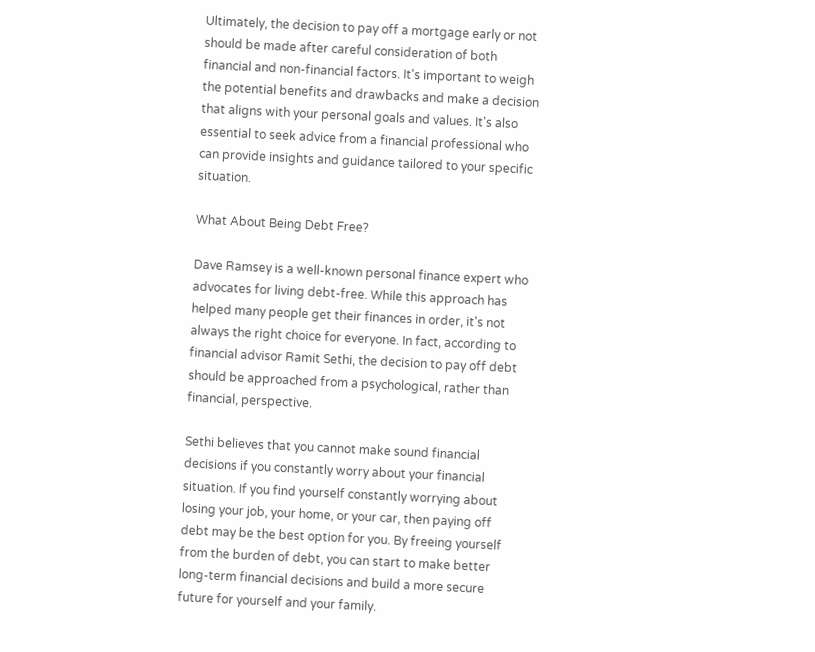Ultimately, the decision to pay off a mortgage early or not should be made after careful consideration of both financial and non-financial factors. It's important to weigh the potential benefits and drawbacks and make a decision that aligns with your personal goals and values. It's also essential to seek advice from a financial professional who can provide insights and guidance tailored to your specific situation.

What About Being Debt Free?

Dave Ramsey is a well-known personal finance expert who advocates for living debt-free. While this approach has helped many people get their finances in order, it's not always the right choice for everyone. In fact, according to financial advisor Ramit Sethi, the decision to pay off debt should be approached from a psychological, rather than financial, perspective.

Sethi believes that you cannot make sound financial decisions if you constantly worry about your financial situation. If you find yourself constantly worrying about losing your job, your home, or your car, then paying off debt may be the best option for you. By freeing yourself from the burden of debt, you can start to make better long-term financial decisions and build a more secure future for yourself and your family.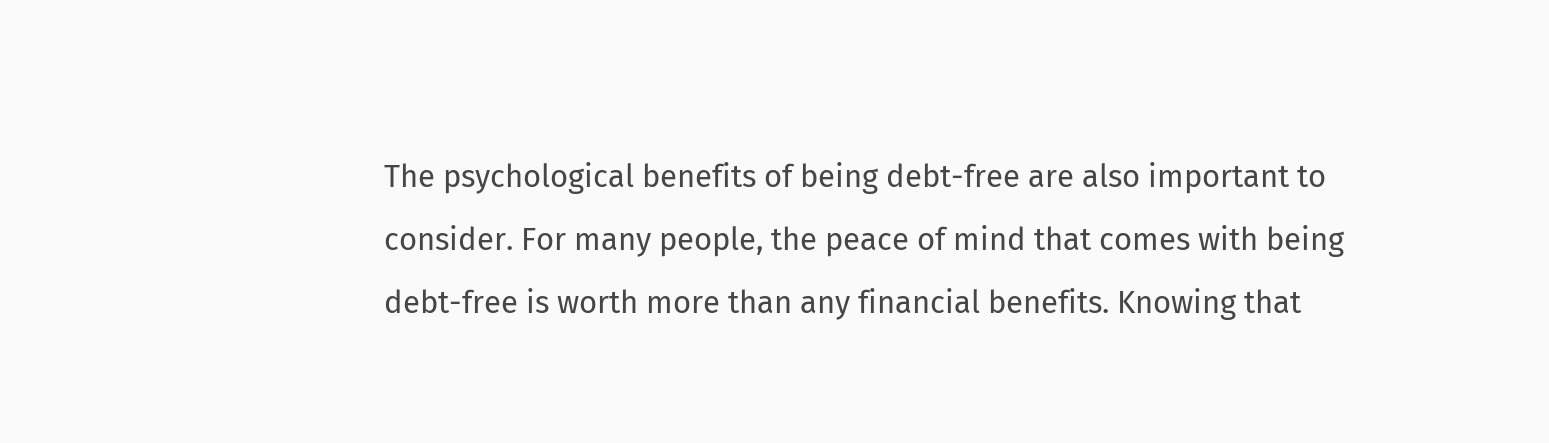The psychological benefits of being debt-free are also important to consider. For many people, the peace of mind that comes with being debt-free is worth more than any financial benefits. Knowing that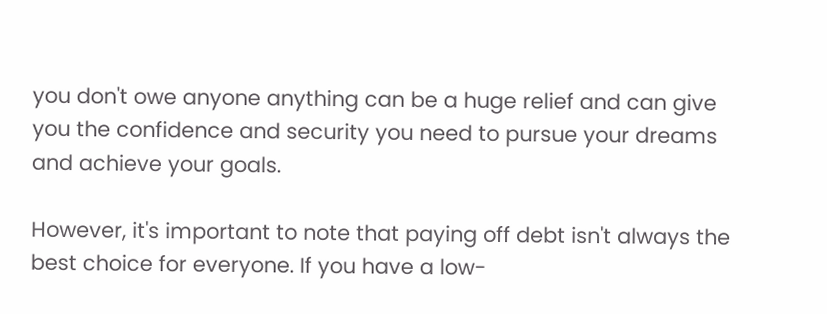you don't owe anyone anything can be a huge relief and can give you the confidence and security you need to pursue your dreams and achieve your goals.

However, it's important to note that paying off debt isn't always the best choice for everyone. If you have a low-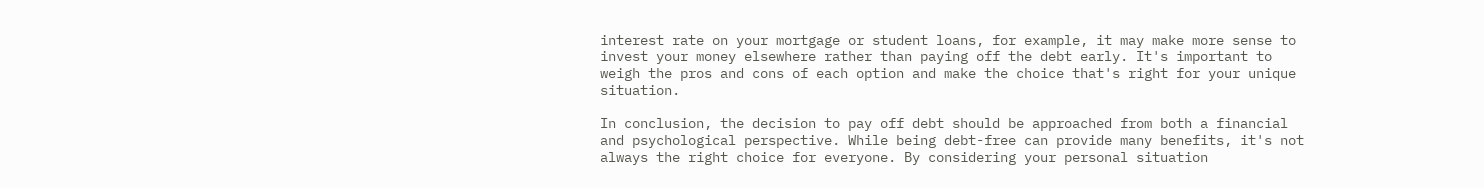interest rate on your mortgage or student loans, for example, it may make more sense to invest your money elsewhere rather than paying off the debt early. It's important to weigh the pros and cons of each option and make the choice that's right for your unique situation.

In conclusion, the decision to pay off debt should be approached from both a financial and psychological perspective. While being debt-free can provide many benefits, it's not always the right choice for everyone. By considering your personal situation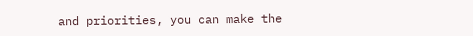and priorities, you can make the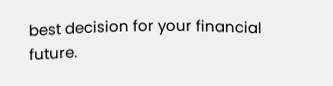best decision for your financial future.